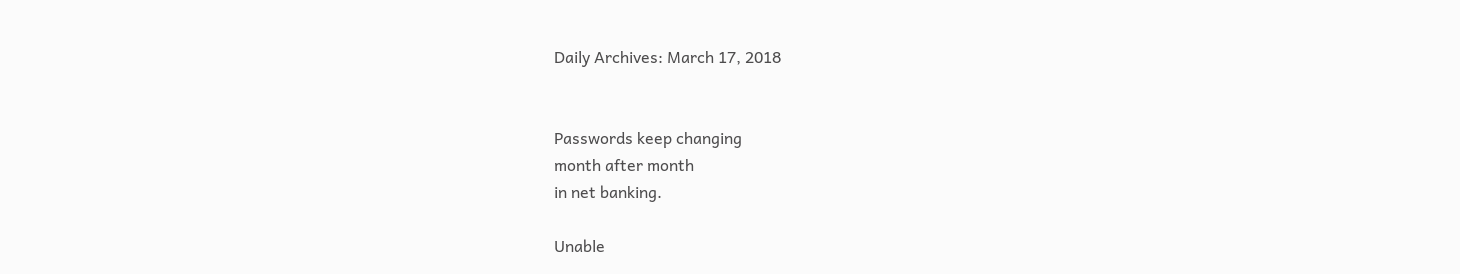Daily Archives: March 17, 2018


Passwords keep changing
month after month
in net banking.

Unable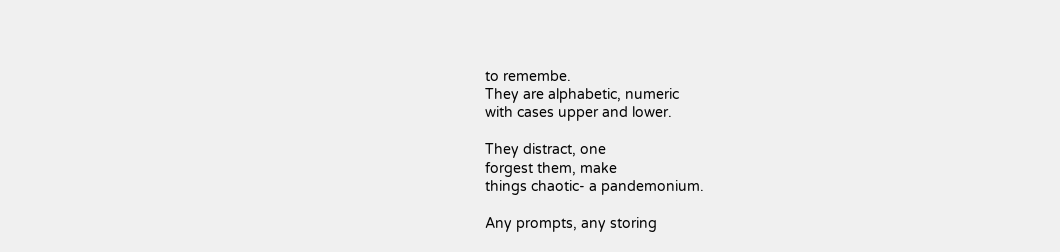to remembe.
They are alphabetic, numeric
with cases upper and lower.

They distract, one
forgest them, make
things chaotic- a pandemonium.

Any prompts, any storing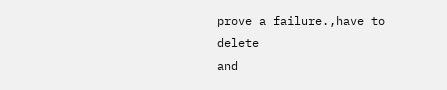prove a failure.,have to delete
and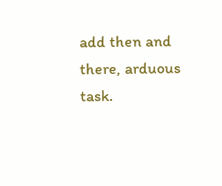add then and there, arduous task.